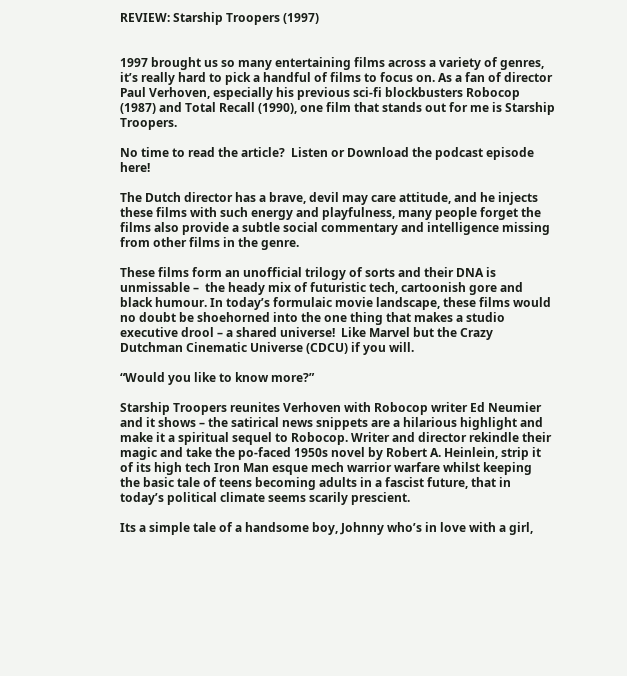REVIEW: Starship Troopers (1997)


1997 brought us so many entertaining films across a variety of genres, it’s really hard to pick a handful of films to focus on. As a fan of director Paul Verhoven, especially his previous sci-fi blockbusters Robocop (1987) and Total Recall (1990), one film that stands out for me is Starship Troopers.

No time to read the article?  Listen or Download the podcast episode here!

The Dutch director has a brave, devil may care attitude, and he injects these films with such energy and playfulness, many people forget the films also provide a subtle social commentary and intelligence missing from other films in the genre.

These films form an unofficial trilogy of sorts and their DNA is unmissable –  the heady mix of futuristic tech, cartoonish gore and black humour. In today’s formulaic movie landscape, these films would no doubt be shoehorned into the one thing that makes a studio executive drool – a shared universe!  Like Marvel but the Crazy Dutchman Cinematic Universe (CDCU) if you will.

“Would you like to know more?”

Starship Troopers reunites Verhoven with Robocop writer Ed Neumier and it shows – the satirical news snippets are a hilarious highlight and make it a spiritual sequel to Robocop. Writer and director rekindle their magic and take the po-faced 1950s novel by Robert A. Heinlein, strip it of its high tech Iron Man esque mech warrior warfare whilst keeping  the basic tale of teens becoming adults in a fascist future, that in today’s political climate seems scarily prescient.

Its a simple tale of a handsome boy, Johnny who’s in love with a girl,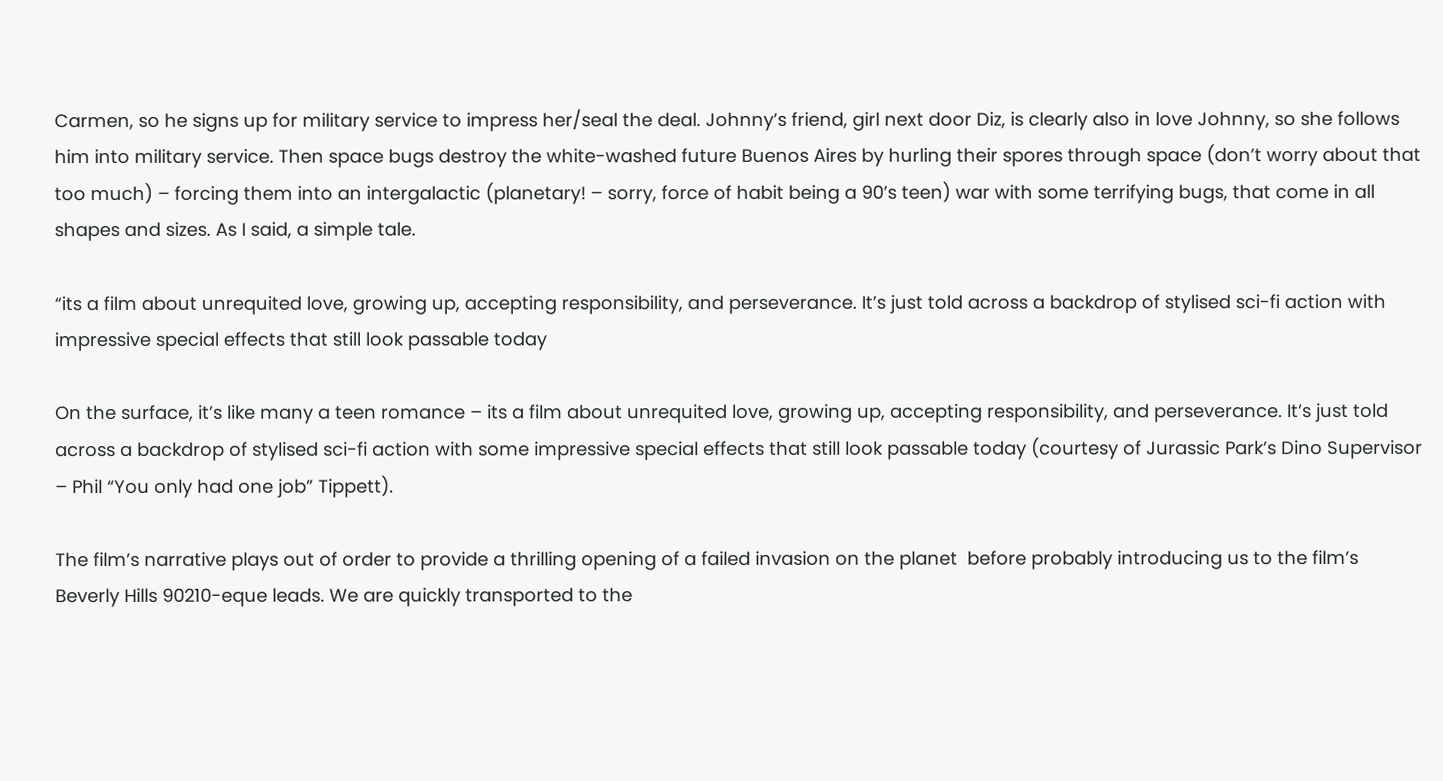Carmen, so he signs up for military service to impress her/seal the deal. Johnny’s friend, girl next door Diz, is clearly also in love Johnny, so she follows him into military service. Then space bugs destroy the white-washed future Buenos Aires by hurling their spores through space (don’t worry about that too much) – forcing them into an intergalactic (planetary! – sorry, force of habit being a 90’s teen) war with some terrifying bugs, that come in all shapes and sizes. As I said, a simple tale.

“its a film about unrequited love, growing up, accepting responsibility, and perseverance. It’s just told across a backdrop of stylised sci-fi action with impressive special effects that still look passable today

On the surface, it’s like many a teen romance – its a film about unrequited love, growing up, accepting responsibility, and perseverance. It’s just told across a backdrop of stylised sci-fi action with some impressive special effects that still look passable today (courtesy of Jurassic Park’s Dino Supervisor – Phil “You only had one job” Tippett).

The film’s narrative plays out of order to provide a thrilling opening of a failed invasion on the planet  before probably introducing us to the film’s Beverly Hills 90210-eque leads. We are quickly transported to the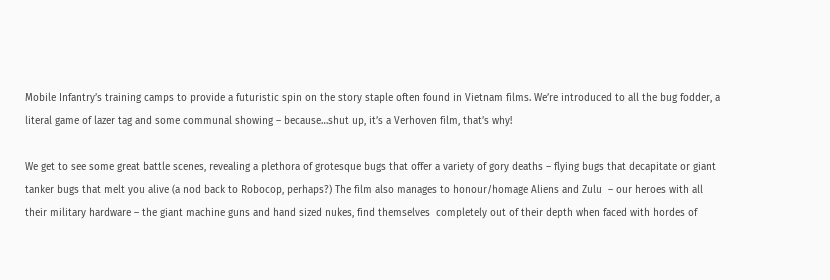Mobile Infantry’s training camps to provide a futuristic spin on the story staple often found in Vietnam films. We’re introduced to all the bug fodder, a literal game of lazer tag and some communal showing – because…shut up, it’s a Verhoven film, that’s why!

We get to see some great battle scenes, revealing a plethora of grotesque bugs that offer a variety of gory deaths – flying bugs that decapitate or giant tanker bugs that melt you alive (a nod back to Robocop, perhaps?) The film also manages to honour/homage Aliens and Zulu  – our heroes with all their military hardware – the giant machine guns and hand sized nukes, find themselves  completely out of their depth when faced with hordes of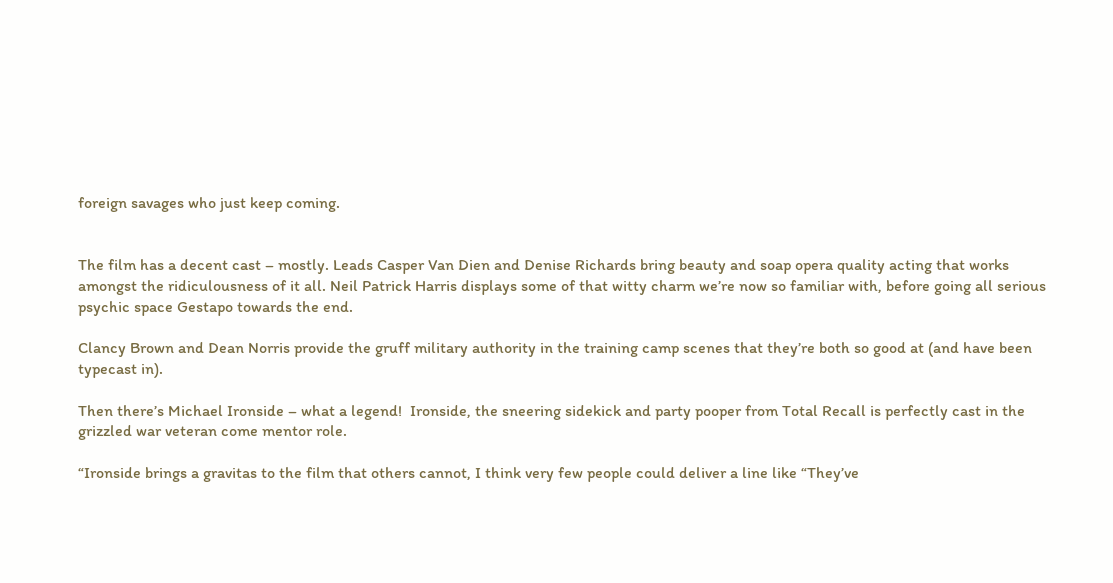foreign savages who just keep coming.


The film has a decent cast – mostly. Leads Casper Van Dien and Denise Richards bring beauty and soap opera quality acting that works amongst the ridiculousness of it all. Neil Patrick Harris displays some of that witty charm we’re now so familiar with, before going all serious psychic space Gestapo towards the end.

Clancy Brown and Dean Norris provide the gruff military authority in the training camp scenes that they’re both so good at (and have been typecast in).

Then there’s Michael Ironside – what a legend!  Ironside, the sneering sidekick and party pooper from Total Recall is perfectly cast in the grizzled war veteran come mentor role.

“Ironside brings a gravitas to the film that others cannot, I think very few people could deliver a line like “They’ve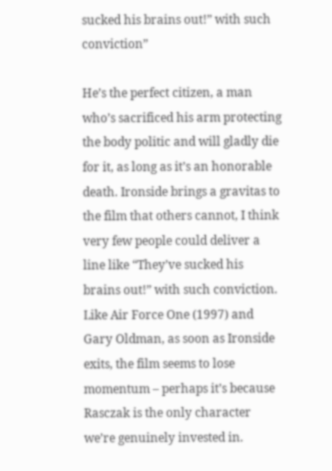sucked his brains out!” with such conviction”

He’s the perfect citizen, a man who’s sacrificed his arm protecting the body politic and will gladly die for it, as long as it’s an honorable death. Ironside brings a gravitas to the film that others cannot, I think very few people could deliver a line like “They’ve sucked his brains out!” with such conviction. Like Air Force One (1997) and Gary Oldman, as soon as Ironside exits, the film seems to lose momentum – perhaps it’s because Rasczak is the only character we’re genuinely invested in.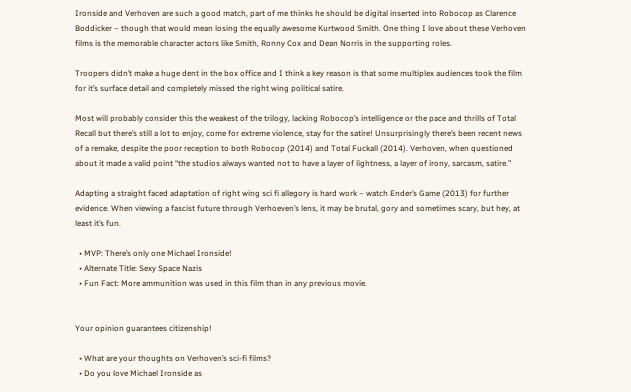Ironside and Verhoven are such a good match, part of me thinks he should be digital inserted into Robocop as Clarence Boddicker – though that would mean losing the equally awesome Kurtwood Smith. One thing I love about these Verhoven films is the memorable character actors like Smith, Ronny Cox and Dean Norris in the supporting roles.

Troopers didn’t make a huge dent in the box office and I think a key reason is that some multiplex audiences took the film for it’s surface detail and completely missed the right wing political satire.

Most will probably consider this the weakest of the trilogy, lacking Robocop’s intelligence or the pace and thrills of Total Recall but there’s still a lot to enjoy, come for extreme violence, stay for the satire! Unsurprisingly there’s been recent news of a remake, despite the poor reception to both Robocop (2014) and Total Fuckall (2014). Verhoven, when questioned about it made a valid point “the studios always wanted not to have a layer of lightness, a layer of irony, sarcasm, satire.”

Adapting a straight faced adaptation of right wing sci fi allegory is hard work – watch Ender’s Game (2013) for further evidence. When viewing a fascist future through Verhoeven’s lens, it may be brutal, gory and sometimes scary, but hey, at least it’s fun.

  • MVP: There’s only one Michael Ironside!
  • Alternate Title: Sexy Space Nazis
  • Fun Fact: More ammunition was used in this film than in any previous movie.


Your opinion guarantees citizenship!

  • What are your thoughts on Verhoven’s sci-fi films?
  • Do you love Michael Ironside as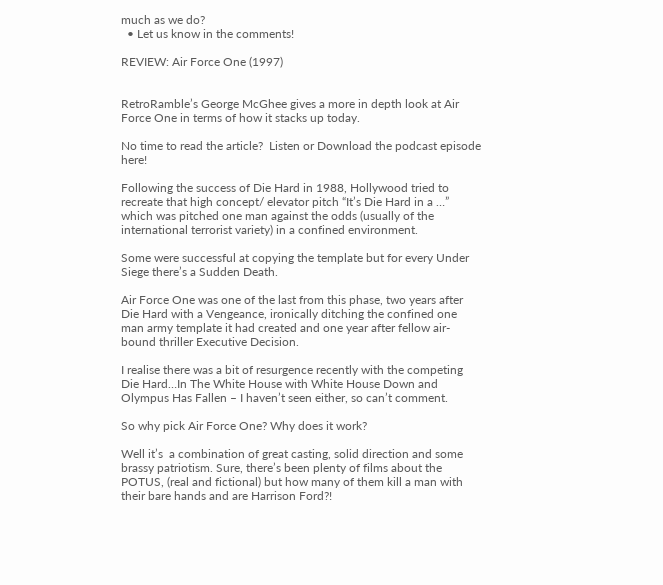much as we do?
  • Let us know in the comments!

REVIEW: Air Force One (1997)


RetroRamble’s George McGhee gives a more in depth look at Air Force One in terms of how it stacks up today.

No time to read the article?  Listen or Download the podcast episode here!

Following the success of Die Hard in 1988, Hollywood tried to recreate that high concept/ elevator pitch “It’s Die Hard in a …” which was pitched one man against the odds (usually of the international terrorist variety) in a confined environment.

Some were successful at copying the template but for every Under Siege there’s a Sudden Death.

Air Force One was one of the last from this phase, two years after Die Hard with a Vengeance, ironically ditching the confined one man army template it had created and one year after fellow air-bound thriller Executive Decision.

I realise there was a bit of resurgence recently with the competing Die Hard…In The White House with White House Down and Olympus Has Fallen – I haven’t seen either, so can’t comment.

So why pick Air Force One? Why does it work?

Well it’s  a combination of great casting, solid direction and some brassy patriotism. Sure, there’s been plenty of films about the POTUS, (real and fictional) but how many of them kill a man with their bare hands and are Harrison Ford?!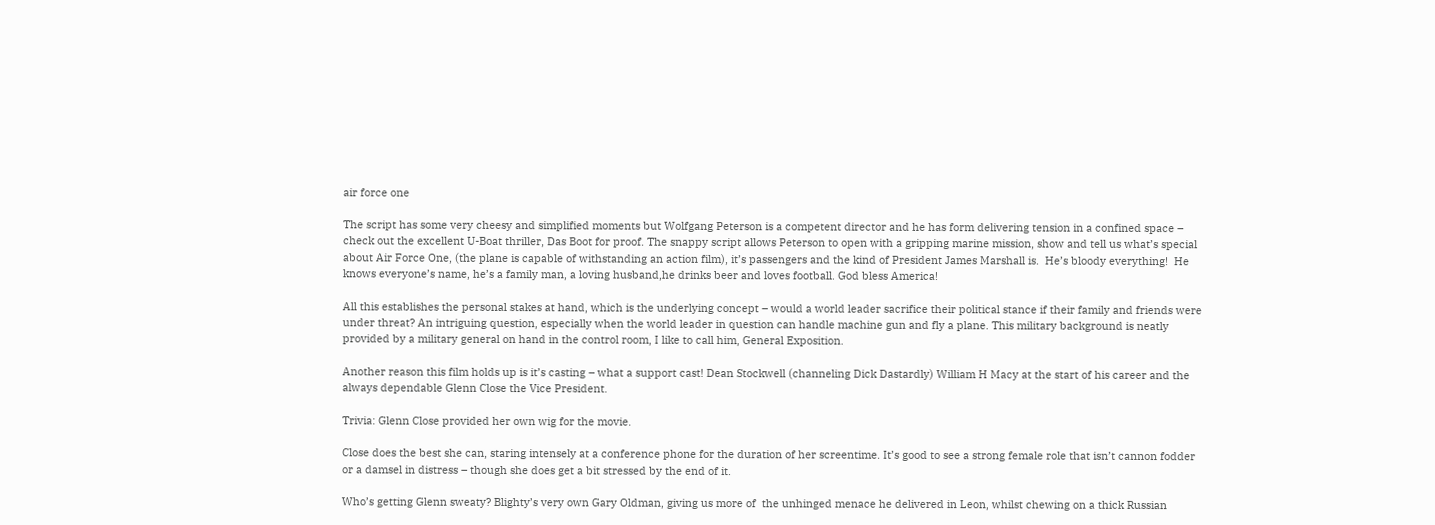air force one

The script has some very cheesy and simplified moments but Wolfgang Peterson is a competent director and he has form delivering tension in a confined space – check out the excellent U-Boat thriller, Das Boot for proof. The snappy script allows Peterson to open with a gripping marine mission, show and tell us what’s special about Air Force One, (the plane is capable of withstanding an action film), it’s passengers and the kind of President James Marshall is.  He’s bloody everything!  He knows everyone’s name, he’s a family man, a loving husband,he drinks beer and loves football. God bless America!

All this establishes the personal stakes at hand, which is the underlying concept – would a world leader sacrifice their political stance if their family and friends were under threat? An intriguing question, especially when the world leader in question can handle machine gun and fly a plane. This military background is neatly provided by a military general on hand in the control room, I like to call him, General Exposition.

Another reason this film holds up is it’s casting – what a support cast! Dean Stockwell (channeling Dick Dastardly) William H Macy at the start of his career and the always dependable Glenn Close the Vice President.

Trivia: Glenn Close provided her own wig for the movie.

Close does the best she can, staring intensely at a conference phone for the duration of her screentime. It’s good to see a strong female role that isn’t cannon fodder or a damsel in distress – though she does get a bit stressed by the end of it.

Who’s getting Glenn sweaty? Blighty’s very own Gary Oldman, giving us more of  the unhinged menace he delivered in Leon, whilst chewing on a thick Russian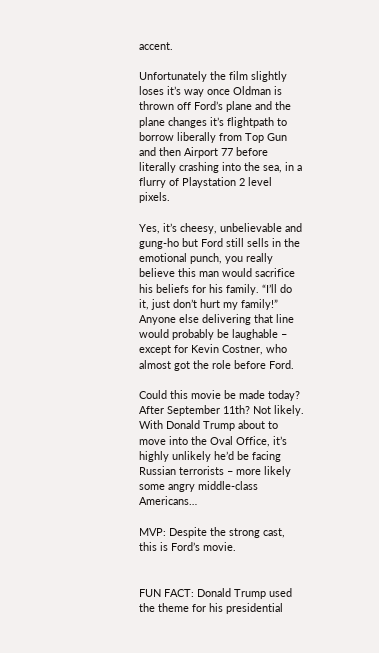accent.

Unfortunately the film slightly loses it’s way once Oldman is thrown off Ford’s plane and the plane changes it’s flightpath to borrow liberally from Top Gun and then Airport 77 before literally crashing into the sea, in a flurry of Playstation 2 level pixels.

Yes, it’s cheesy, unbelievable and gung-ho but Ford still sells in the emotional punch, you really believe this man would sacrifice his beliefs for his family. “I’ll do it, just don’t hurt my family!” Anyone else delivering that line would probably be laughable – except for Kevin Costner, who almost got the role before Ford.

Could this movie be made today? After September 11th? Not likely. With Donald Trump about to move into the Oval Office, it’s highly unlikely he’d be facing Russian terrorists – more likely some angry middle-class Americans…

MVP: Despite the strong cast, this is Ford’s movie.


FUN FACT: Donald Trump used the theme for his presidential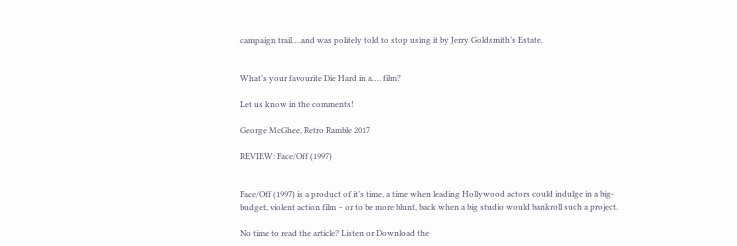campaign trail….and was politely told to stop using it by Jerry Goldsmith’s Estate.


What’s your favourite Die Hard in a…. film?

Let us know in the comments!

George McGhee, Retro Ramble 2017

REVIEW: Face/Off (1997)


Face/Off (1997) is a product of it’s time, a time when leading Hollywood actors could indulge in a big-budget, violent action film – or to be more blunt, back when a big studio would bankroll such a project.

No time to read the article? Listen or Download the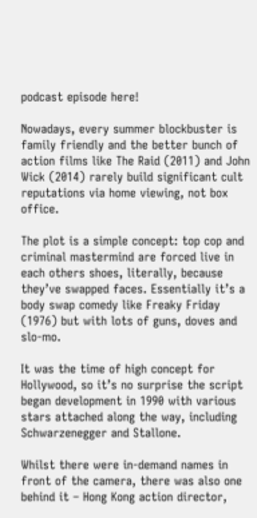podcast episode here!

Nowadays, every summer blockbuster is family friendly and the better bunch of action films like The Raid (2011) and John Wick (2014) rarely build significant cult reputations via home viewing, not box office.

The plot is a simple concept: top cop and criminal mastermind are forced live in each others shoes, literally, because they’ve swapped faces. Essentially it’s a body swap comedy like Freaky Friday (1976) but with lots of guns, doves and slo-mo.

It was the time of high concept for Hollywood, so it’s no surprise the script began development in 1990 with various stars attached along the way, including Schwarzenegger and Stallone.

Whilst there were in-demand names in front of the camera, there was also one behind it – Hong Kong action director,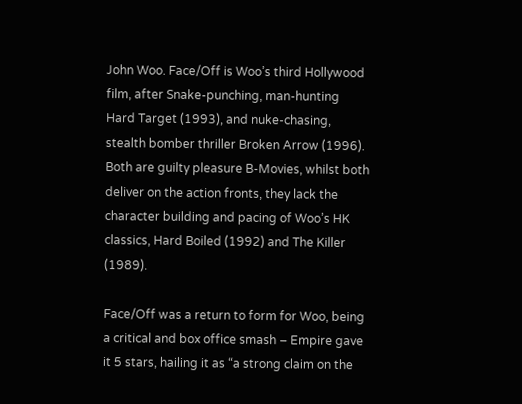John Woo. Face/Off is Woo’s third Hollywood film, after Snake-punching, man-hunting Hard Target (1993), and nuke-chasing, stealth bomber thriller Broken Arrow (1996). Both are guilty pleasure B-Movies, whilst both deliver on the action fronts, they lack the character building and pacing of Woo’s HK classics, Hard Boiled (1992) and The Killer (1989).

Face/Off was a return to form for Woo, being a critical and box office smash – Empire gave it 5 stars, hailing it as “a strong claim on the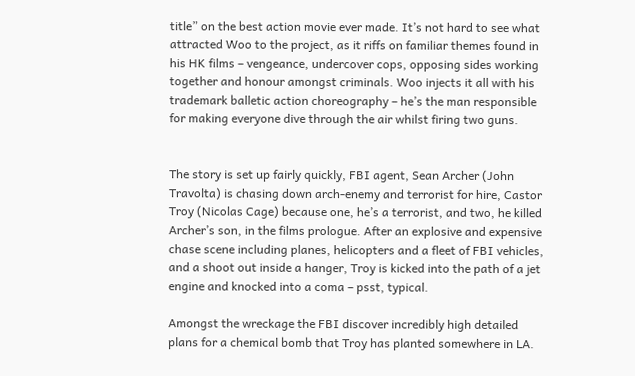title” on the best action movie ever made. It’s not hard to see what attracted Woo to the project, as it riffs on familiar themes found in his HK films – vengeance, undercover cops, opposing sides working together and honour amongst criminals. Woo injects it all with his trademark balletic action choreography – he’s the man responsible for making everyone dive through the air whilst firing two guns.


The story is set up fairly quickly, FBI agent, Sean Archer (John Travolta) is chasing down arch-enemy and terrorist for hire, Castor Troy (Nicolas Cage) because one, he’s a terrorist, and two, he killed Archer’s son, in the films prologue. After an explosive and expensive chase scene including planes, helicopters and a fleet of FBI vehicles, and a shoot out inside a hanger, Troy is kicked into the path of a jet engine and knocked into a coma – psst, typical.

Amongst the wreckage the FBI discover incredibly high detailed plans for a chemical bomb that Troy has planted somewhere in LA.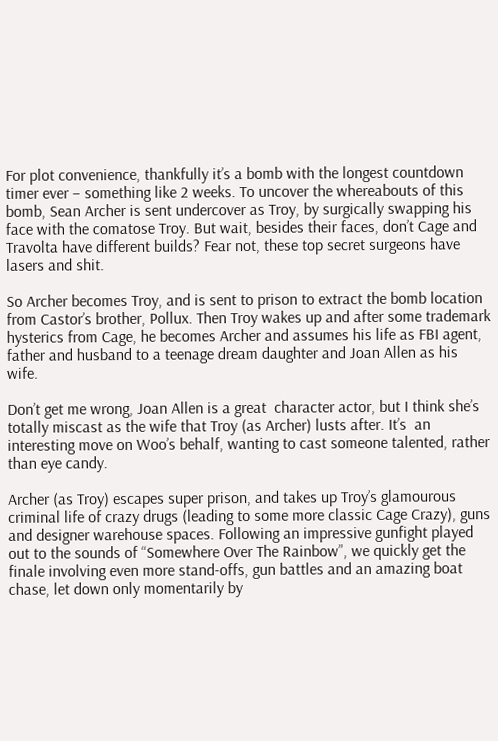For plot convenience, thankfully it’s a bomb with the longest countdown timer ever – something like 2 weeks. To uncover the whereabouts of this bomb, Sean Archer is sent undercover as Troy, by surgically swapping his face with the comatose Troy. But wait, besides their faces, don’t Cage and Travolta have different builds? Fear not, these top secret surgeons have lasers and shit.

So Archer becomes Troy, and is sent to prison to extract the bomb location from Castor’s brother, Pollux. Then Troy wakes up and after some trademark hysterics from Cage, he becomes Archer and assumes his life as FBI agent, father and husband to a teenage dream daughter and Joan Allen as his wife.

Don’t get me wrong, Joan Allen is a great  character actor, but I think she’s totally miscast as the wife that Troy (as Archer) lusts after. It’s  an interesting move on Woo’s behalf, wanting to cast someone talented, rather than eye candy.

Archer (as Troy) escapes super prison, and takes up Troy’s glamourous criminal life of crazy drugs (leading to some more classic Cage Crazy), guns and designer warehouse spaces. Following an impressive gunfight played out to the sounds of “Somewhere Over The Rainbow”, we quickly get the finale involving even more stand-offs, gun battles and an amazing boat chase, let down only momentarily by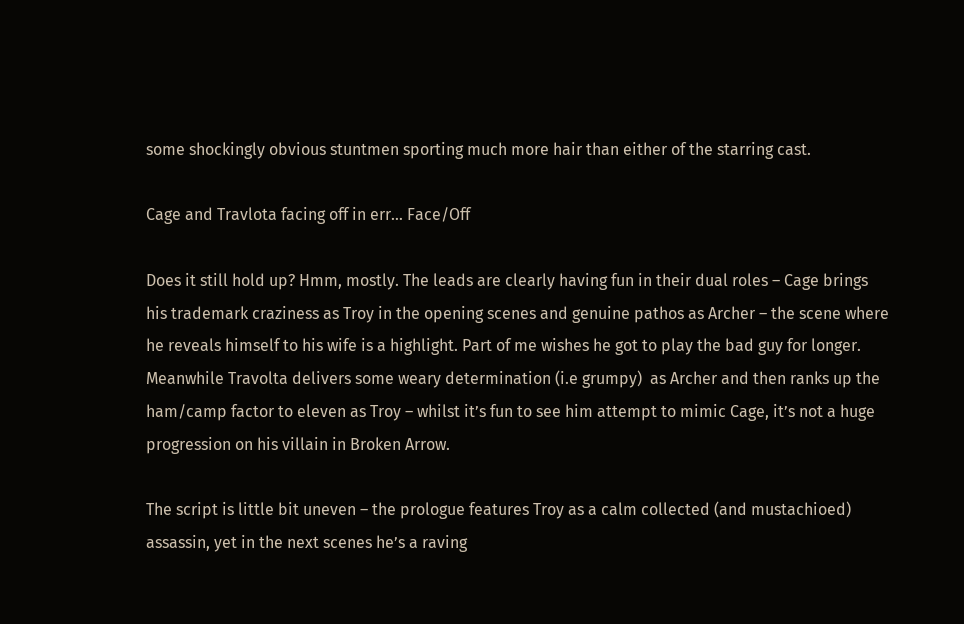some shockingly obvious stuntmen sporting much more hair than either of the starring cast.

Cage and Travlota facing off in err… Face/Off

Does it still hold up? Hmm, mostly. The leads are clearly having fun in their dual roles – Cage brings his trademark craziness as Troy in the opening scenes and genuine pathos as Archer – the scene where he reveals himself to his wife is a highlight. Part of me wishes he got to play the bad guy for longer. Meanwhile Travolta delivers some weary determination (i.e grumpy)  as Archer and then ranks up the ham/camp factor to eleven as Troy – whilst it’s fun to see him attempt to mimic Cage, it’s not a huge progression on his villain in Broken Arrow.

The script is little bit uneven – the prologue features Troy as a calm collected (and mustachioed) assassin, yet in the next scenes he’s a raving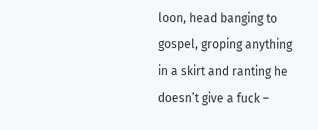loon, head banging to gospel, groping anything in a skirt and ranting he doesn’t give a fuck –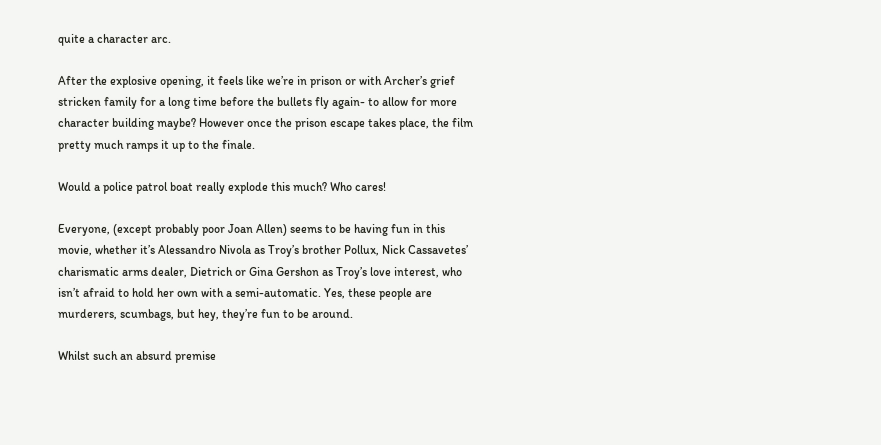quite a character arc.

After the explosive opening, it feels like we’re in prison or with Archer’s grief stricken family for a long time before the bullets fly again- to allow for more character building maybe? However once the prison escape takes place, the film pretty much ramps it up to the finale.

Would a police patrol boat really explode this much? Who cares!

Everyone, (except probably poor Joan Allen) seems to be having fun in this movie, whether it’s Alessandro Nivola as Troy’s brother Pollux, Nick Cassavetes’ charismatic arms dealer, Dietrich or Gina Gershon as Troy’s love interest, who isn’t afraid to hold her own with a semi-automatic. Yes, these people are murderers, scumbags, but hey, they’re fun to be around.

Whilst such an absurd premise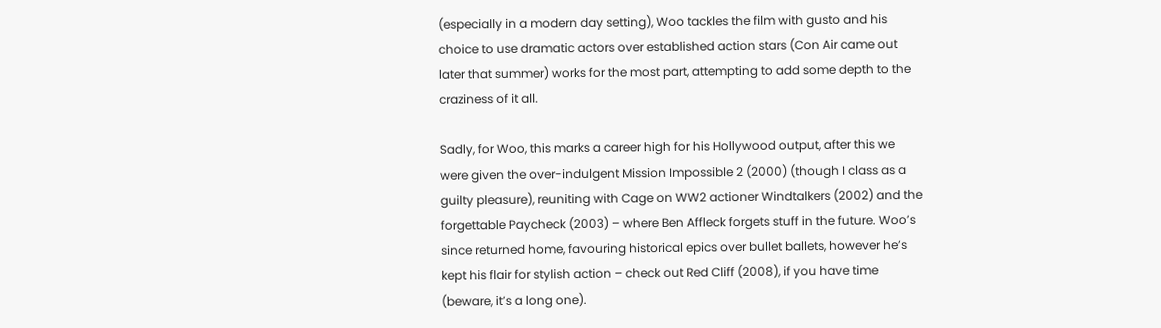(especially in a modern day setting), Woo tackles the film with gusto and his choice to use dramatic actors over established action stars (Con Air came out later that summer) works for the most part, attempting to add some depth to the craziness of it all.

Sadly, for Woo, this marks a career high for his Hollywood output, after this we were given the over-indulgent Mission Impossible 2 (2000) (though I class as a guilty pleasure), reuniting with Cage on WW2 actioner Windtalkers (2002) and the forgettable Paycheck (2003) – where Ben Affleck forgets stuff in the future. Woo’s since returned home, favouring historical epics over bullet ballets, however he’s kept his flair for stylish action – check out Red Cliff (2008), if you have time (beware, it’s a long one).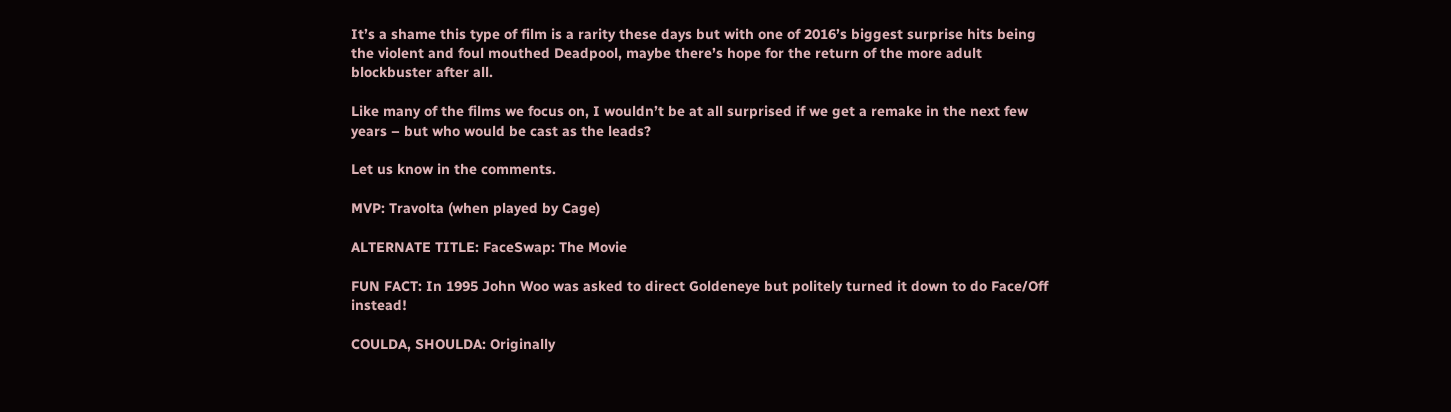It’s a shame this type of film is a rarity these days but with one of 2016’s biggest surprise hits being the violent and foul mouthed Deadpool, maybe there’s hope for the return of the more adult blockbuster after all.

Like many of the films we focus on, I wouldn’t be at all surprised if we get a remake in the next few years – but who would be cast as the leads?

Let us know in the comments.

MVP: Travolta (when played by Cage)

ALTERNATE TITLE: FaceSwap: The Movie

FUN FACT: In 1995 John Woo was asked to direct Goldeneye but politely turned it down to do Face/Off instead!

COULDA, SHOULDA: Originally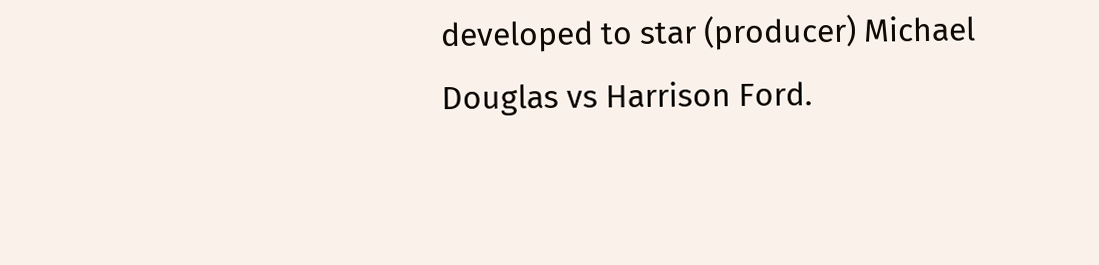developed to star (producer) Michael Douglas vs Harrison Ford.